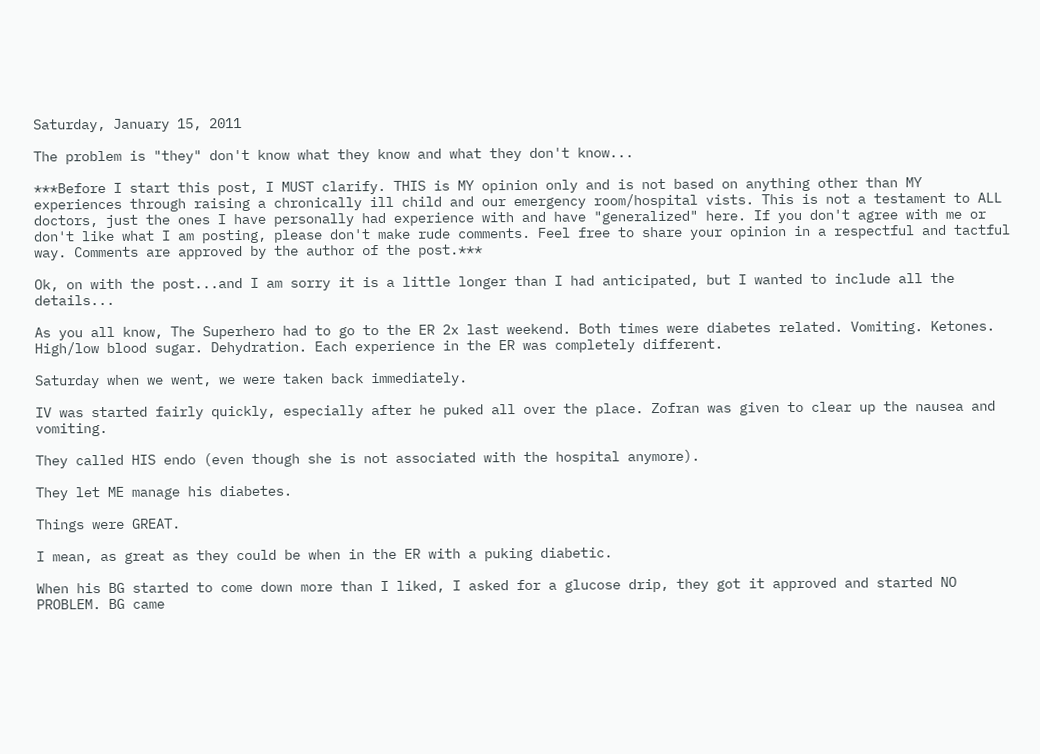Saturday, January 15, 2011

The problem is "they" don't know what they know and what they don't know...

***Before I start this post, I MUST clarify. THIS is MY opinion only and is not based on anything other than MY experiences through raising a chronically ill child and our emergency room/hospital vists. This is not a testament to ALL doctors, just the ones I have personally had experience with and have "generalized" here. If you don't agree with me or don't like what I am posting, please don't make rude comments. Feel free to share your opinion in a respectful and tactful way. Comments are approved by the author of the post.***

Ok, on with the post...and I am sorry it is a little longer than I had anticipated, but I wanted to include all the details...

As you all know, The Superhero had to go to the ER 2x last weekend. Both times were diabetes related. Vomiting. Ketones. High/low blood sugar. Dehydration. Each experience in the ER was completely different.

Saturday when we went, we were taken back immediately.

IV was started fairly quickly, especially after he puked all over the place. Zofran was given to clear up the nausea and vomiting.

They called HIS endo (even though she is not associated with the hospital anymore).

They let ME manage his diabetes.

Things were GREAT.

I mean, as great as they could be when in the ER with a puking diabetic.

When his BG started to come down more than I liked, I asked for a glucose drip, they got it approved and started NO PROBLEM. BG came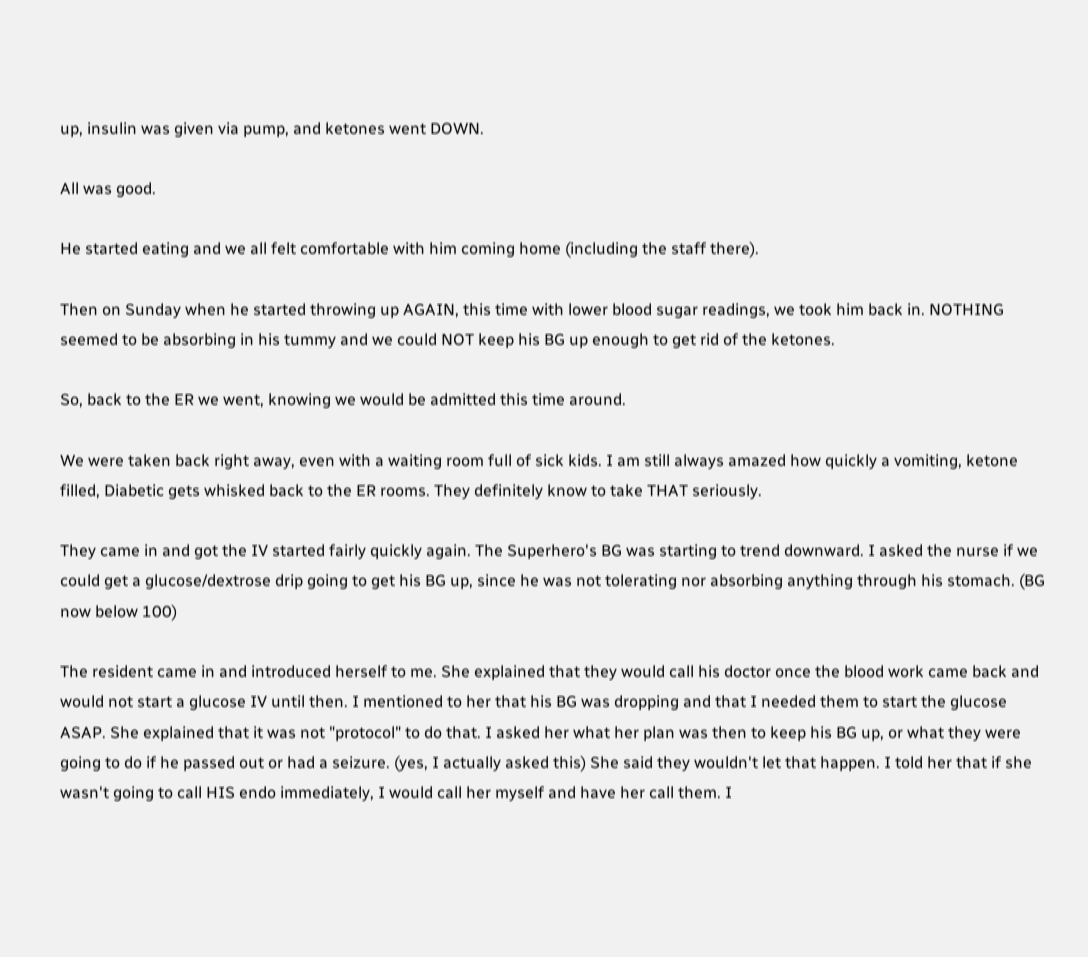up, insulin was given via pump, and ketones went DOWN.

All was good.

He started eating and we all felt comfortable with him coming home (including the staff there).

Then on Sunday when he started throwing up AGAIN, this time with lower blood sugar readings, we took him back in. NOTHING seemed to be absorbing in his tummy and we could NOT keep his BG up enough to get rid of the ketones.

So, back to the ER we went, knowing we would be admitted this time around.

We were taken back right away, even with a waiting room full of sick kids. I am still always amazed how quickly a vomiting, ketone filled, Diabetic gets whisked back to the ER rooms. They definitely know to take THAT seriously.

They came in and got the IV started fairly quickly again. The Superhero's BG was starting to trend downward. I asked the nurse if we could get a glucose/dextrose drip going to get his BG up, since he was not tolerating nor absorbing anything through his stomach. (BG now below 100)

The resident came in and introduced herself to me. She explained that they would call his doctor once the blood work came back and would not start a glucose IV until then. I mentioned to her that his BG was dropping and that I needed them to start the glucose ASAP. She explained that it was not "protocol" to do that. I asked her what her plan was then to keep his BG up, or what they were going to do if he passed out or had a seizure. (yes, I actually asked this) She said they wouldn't let that happen. I told her that if she wasn't going to call HIS endo immediately, I would call her myself and have her call them. I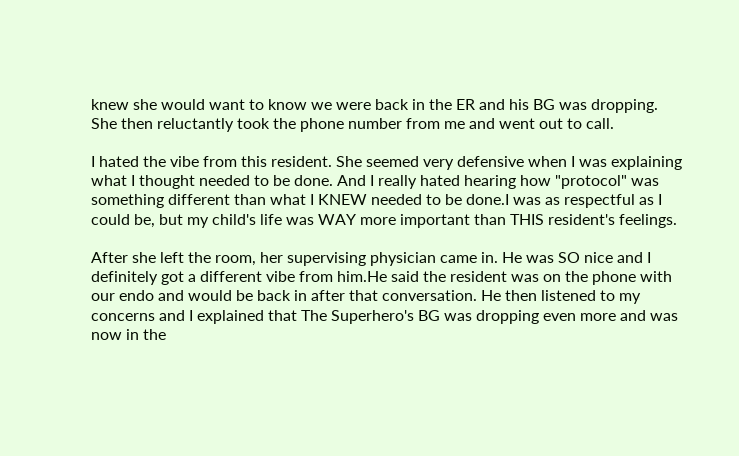knew she would want to know we were back in the ER and his BG was dropping. She then reluctantly took the phone number from me and went out to call.

I hated the vibe from this resident. She seemed very defensive when I was explaining what I thought needed to be done. And I really hated hearing how "protocol" was something different than what I KNEW needed to be done.I was as respectful as I could be, but my child's life was WAY more important than THIS resident's feelings.

After she left the room, her supervising physician came in. He was SO nice and I definitely got a different vibe from him.He said the resident was on the phone with our endo and would be back in after that conversation. He then listened to my concerns and I explained that The Superhero's BG was dropping even more and was now in the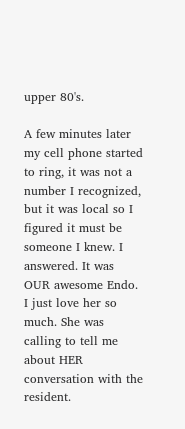upper 80's.

A few minutes later my cell phone started to ring, it was not a number I recognized, but it was local so I figured it must be someone I knew. I answered. It was OUR awesome Endo. I just love her so much. She was calling to tell me about HER conversation with the resident.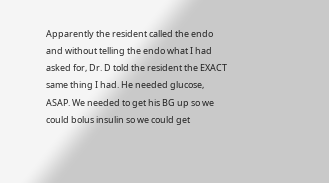Apparently the resident called the endo and without telling the endo what I had asked for, Dr. D told the resident the EXACT same thing I had. He needed glucose, ASAP. We needed to get his BG up so we could bolus insulin so we could get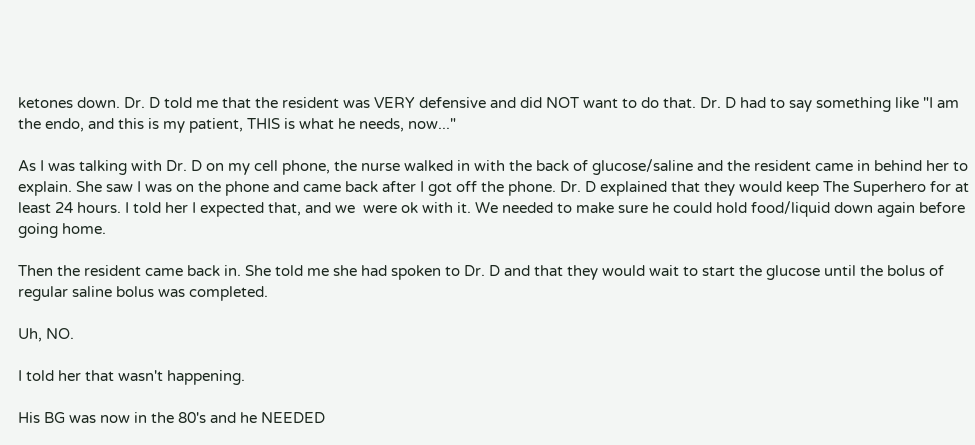ketones down. Dr. D told me that the resident was VERY defensive and did NOT want to do that. Dr. D had to say something like "I am the endo, and this is my patient, THIS is what he needs, now..."

As I was talking with Dr. D on my cell phone, the nurse walked in with the back of glucose/saline and the resident came in behind her to explain. She saw I was on the phone and came back after I got off the phone. Dr. D explained that they would keep The Superhero for at least 24 hours. I told her I expected that, and we  were ok with it. We needed to make sure he could hold food/liquid down again before going home.

Then the resident came back in. She told me she had spoken to Dr. D and that they would wait to start the glucose until the bolus of regular saline bolus was completed.

Uh, NO.

I told her that wasn't happening.

His BG was now in the 80's and he NEEDED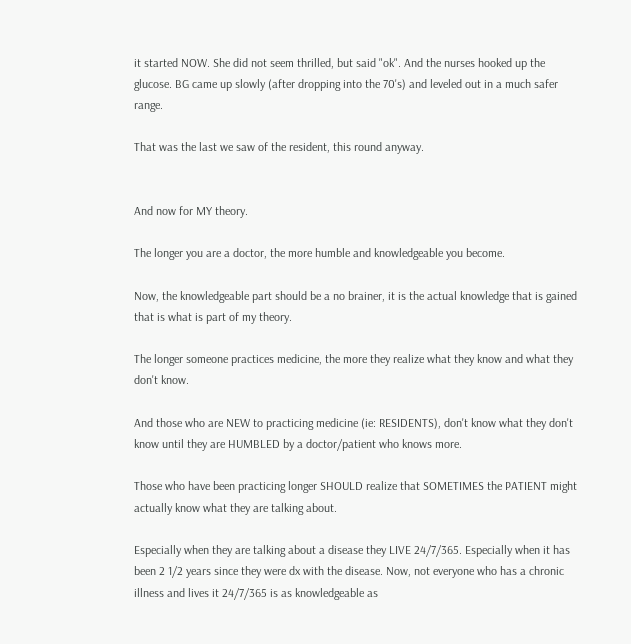it started NOW. She did not seem thrilled, but said "ok". And the nurses hooked up the glucose. BG came up slowly (after dropping into the 70's) and leveled out in a much safer range.

That was the last we saw of the resident, this round anyway.


And now for MY theory.

The longer you are a doctor, the more humble and knowledgeable you become.

Now, the knowledgeable part should be a no brainer, it is the actual knowledge that is gained that is what is part of my theory.

The longer someone practices medicine, the more they realize what they know and what they don't know.

And those who are NEW to practicing medicine (ie: RESIDENTS), don't know what they don't know until they are HUMBLED by a doctor/patient who knows more.

Those who have been practicing longer SHOULD realize that SOMETIMES the PATIENT might actually know what they are talking about.

Especially when they are talking about a disease they LIVE 24/7/365. Especially when it has been 2 1/2 years since they were dx with the disease. Now, not everyone who has a chronic illness and lives it 24/7/365 is as knowledgeable as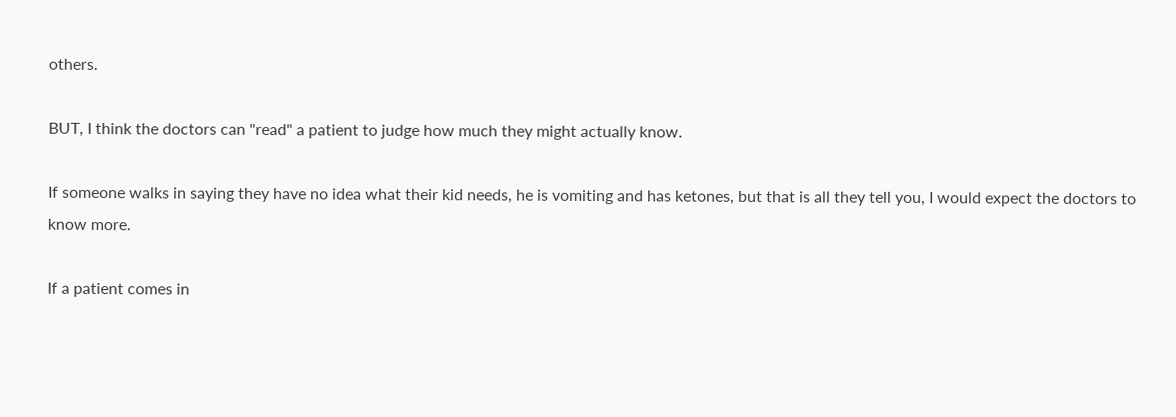others.

BUT, I think the doctors can "read" a patient to judge how much they might actually know.

If someone walks in saying they have no idea what their kid needs, he is vomiting and has ketones, but that is all they tell you, I would expect the doctors to know more.

If a patient comes in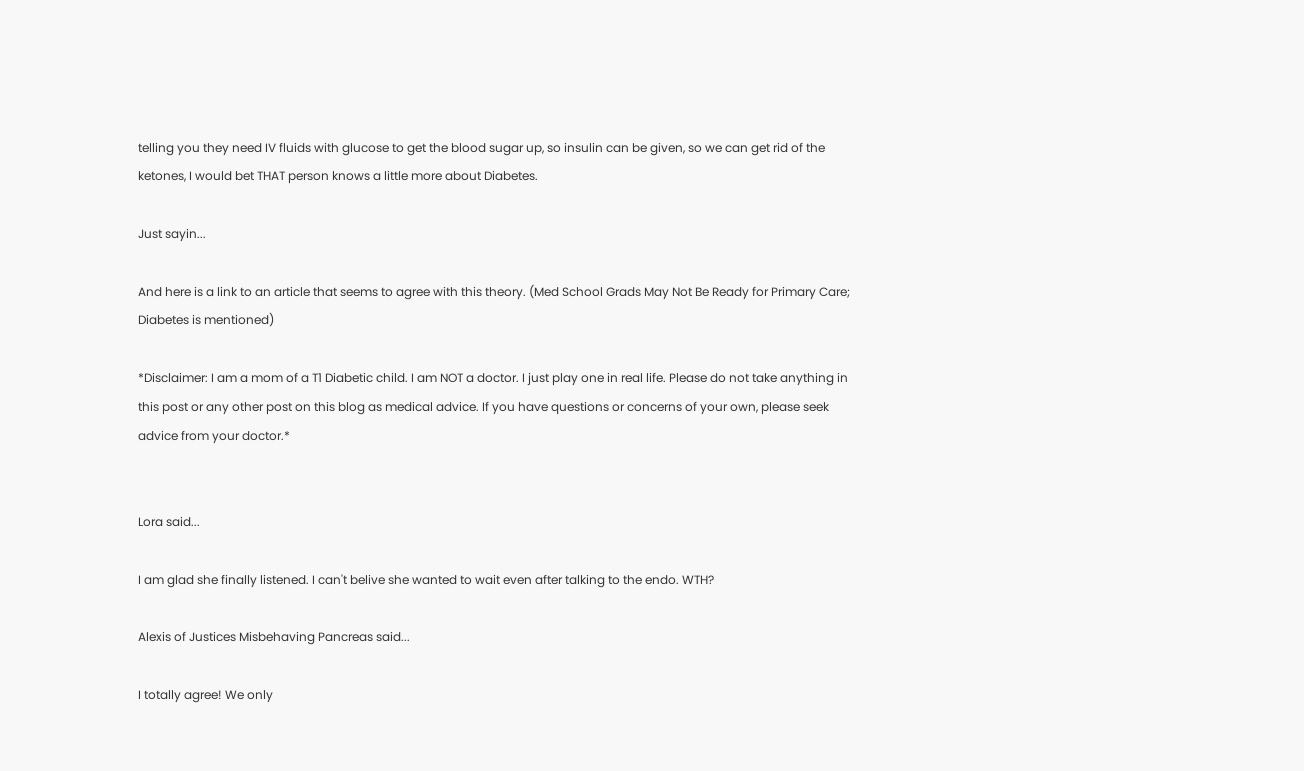telling you they need IV fluids with glucose to get the blood sugar up, so insulin can be given, so we can get rid of the ketones, I would bet THAT person knows a little more about Diabetes.

Just sayin...

And here is a link to an article that seems to agree with this theory. (Med School Grads May Not Be Ready for Primary Care; Diabetes is mentioned)

*Disclaimer: I am a mom of a T1 Diabetic child. I am NOT a doctor. I just play one in real life. Please do not take anything in this post or any other post on this blog as medical advice. If you have questions or concerns of your own, please seek advice from your doctor.*


Lora said...

I am glad she finally listened. I can't belive she wanted to wait even after talking to the endo. WTH?

Alexis of Justices Misbehaving Pancreas said...

I totally agree! We only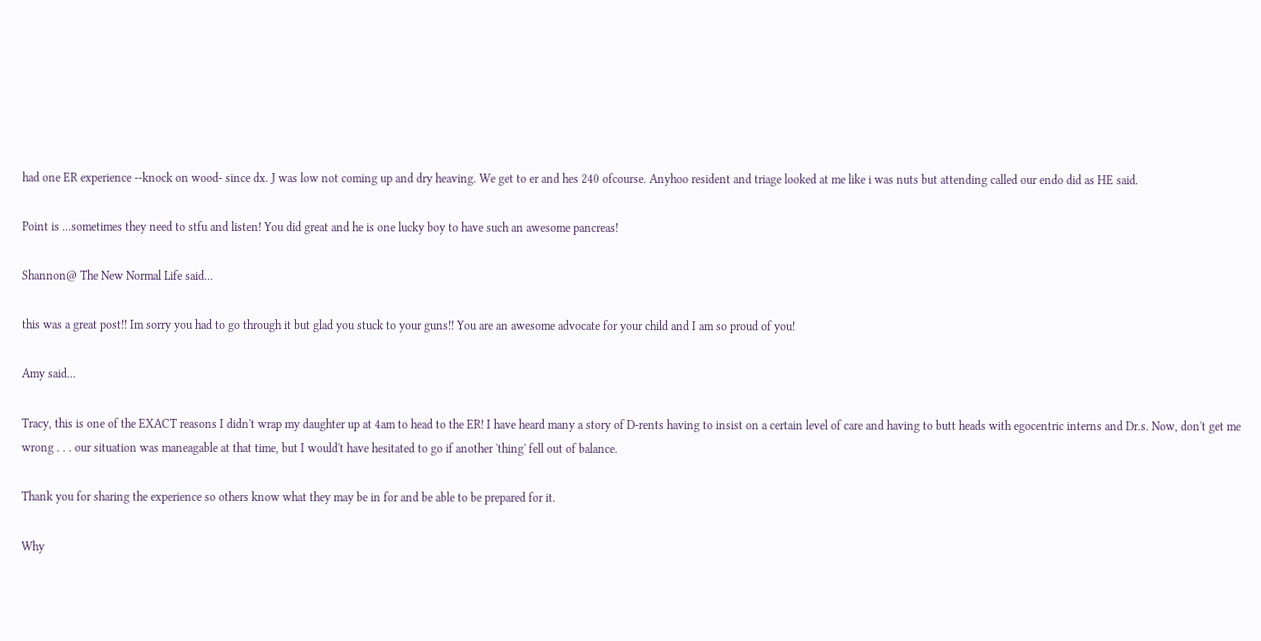had one ER experience --knock on wood- since dx. J was low not coming up and dry heaving. We get to er and hes 240 ofcourse. Anyhoo resident and triage looked at me like i was nuts but attending called our endo did as HE said.

Point is ...sometimes they need to stfu and listen! You did great and he is one lucky boy to have such an awesome pancreas!

Shannon@ The New Normal Life said...

this was a great post!! Im sorry you had to go through it but glad you stuck to your guns!! You are an awesome advocate for your child and I am so proud of you!

Amy said...

Tracy, this is one of the EXACT reasons I didn't wrap my daughter up at 4am to head to the ER! I have heard many a story of D-rents having to insist on a certain level of care and having to butt heads with egocentric interns and Dr.s. Now, don't get me wrong . . . our situation was maneagable at that time, but I would't have hesitated to go if another 'thing' fell out of balance.

Thank you for sharing the experience so others know what they may be in for and be able to be prepared for it.

Why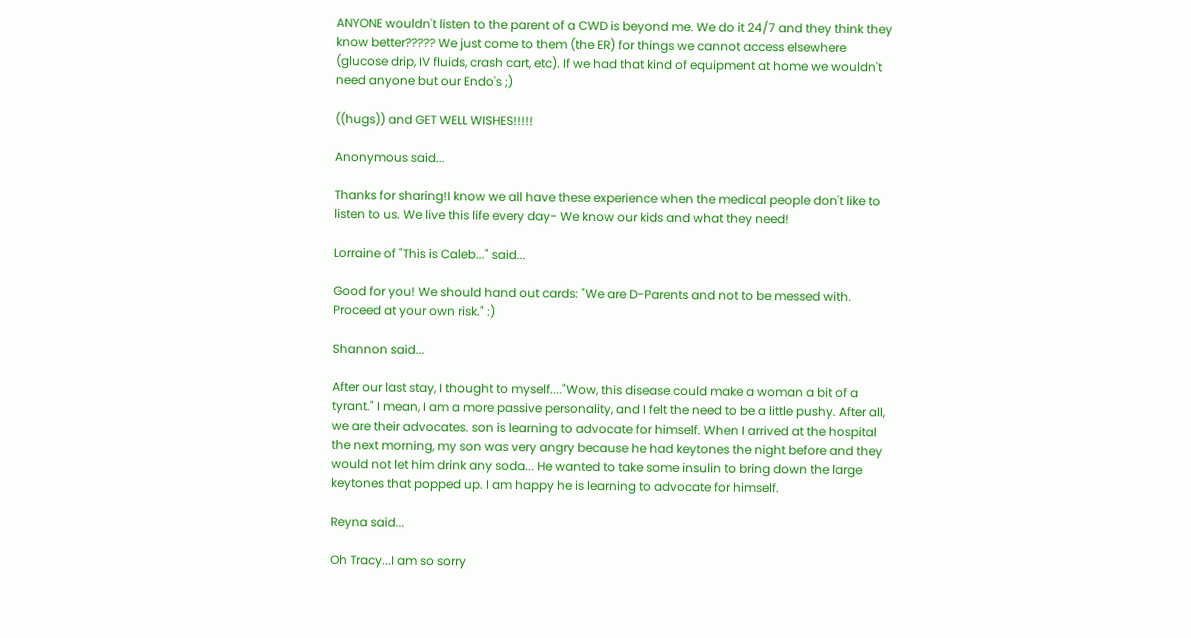ANYONE wouldn't listen to the parent of a CWD is beyond me. We do it 24/7 and they think they know better????? We just come to them (the ER) for things we cannot access elsewhere (glucose drip, IV fluids, crash cart, etc). If we had that kind of equipment at home we wouldn't need anyone but our Endo's ;)

((hugs)) and GET WELL WISHES!!!!!

Anonymous said...

Thanks for sharing!I know we all have these experience when the medical people don't like to listen to us. We live this life every day- We know our kids and what they need!

Lorraine of "This is Caleb..." said...

Good for you! We should hand out cards: "We are D-Parents and not to be messed with. Proceed at your own risk." :)

Shannon said...

After our last stay, I thought to myself...."Wow, this disease could make a woman a bit of a tyrant." I mean, I am a more passive personality, and I felt the need to be a little pushy. After all, we are their advocates. son is learning to advocate for himself. When I arrived at the hospital the next morning, my son was very angry because he had keytones the night before and they would not let him drink any soda... He wanted to take some insulin to bring down the large keytones that popped up. I am happy he is learning to advocate for himself.

Reyna said...

Oh Tracy...I am so sorry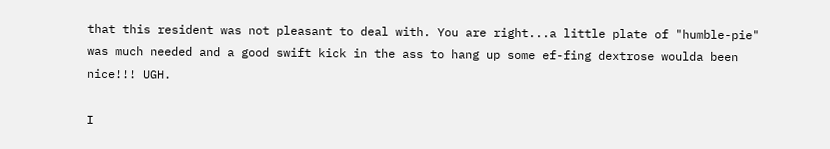that this resident was not pleasant to deal with. You are right...a little plate of "humble-pie" was much needed and a good swift kick in the ass to hang up some ef-fing dextrose woulda been nice!!! UGH.

I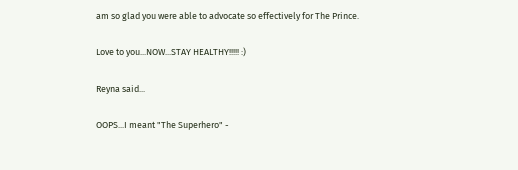am so glad you were able to advocate so effectively for The Prince.

Love to you...NOW...STAY HEALTHY!!!!! :)

Reyna said...

OOPS...I meant "The Superhero" -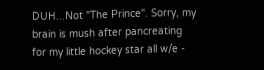DUH...Not "The Prince". Sorry, my brain is mush after pancreating for my little hockey star all w/e -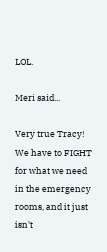LOL.

Meri said...

Very true Tracy! We have to FIGHT for what we need in the emergency rooms, and it just isn't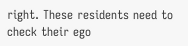right. These residents need to check their ego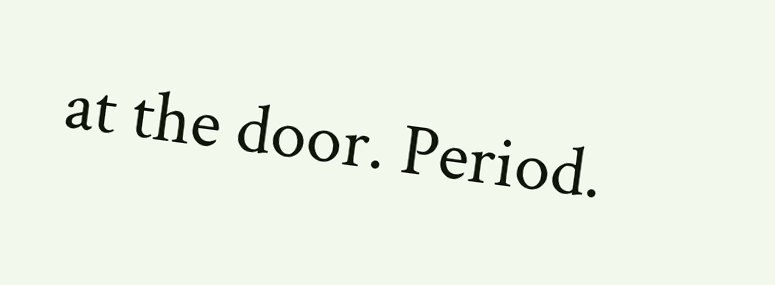at the door. Period.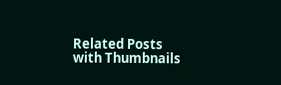Related Posts with Thumbnails